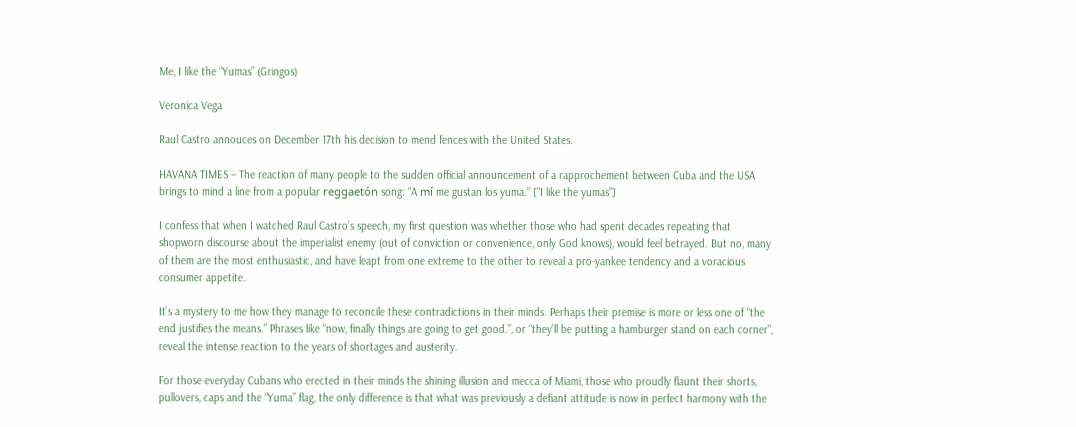Me, I like the “Yumas” (Gringos)

Veronica Vega

Raul Castro annouces on December 17th his decision to mend fences with the United States.

HAVANA TIMES – The reaction of many people to the sudden official announcement of a rapprochement between Cuba and the USA brings to mind a line from a popular reggaetón song: “A mí me gustan los yuma.” [“I like the yumas”]

I confess that when I watched Raul Castro’s speech, my first question was whether those who had spent decades repeating that shopworn discourse about the imperialist enemy (out of conviction or convenience, only God knows), would feel betrayed. But no, many of them are the most enthusiastic, and have leapt from one extreme to the other to reveal a pro-yankee tendency and a voracious consumer appetite.

It’s a mystery to me how they manage to reconcile these contradictions in their minds. Perhaps their premise is more or less one of “the end justifies the means.” Phrases like “now, finally things are going to get good.”, or “they’ll be putting a hamburger stand on each corner”, reveal the intense reaction to the years of shortages and austerity.

For those everyday Cubans who erected in their minds the shining illusion and mecca of Miami, those who proudly flaunt their shorts, pullovers, caps and the “Yuma” flag, the only difference is that what was previously a defiant attitude is now in perfect harmony with the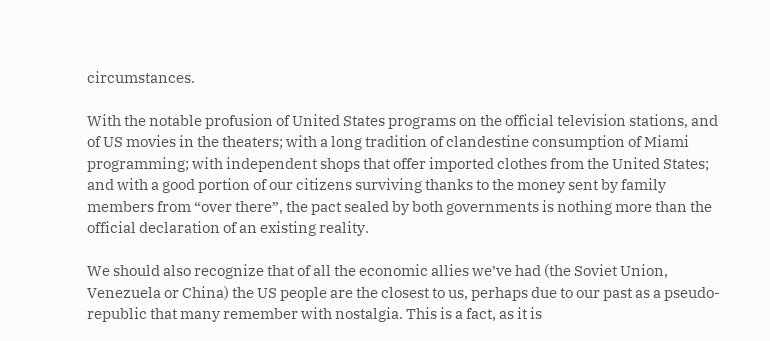circumstances.

With the notable profusion of United States programs on the official television stations, and of US movies in the theaters; with a long tradition of clandestine consumption of Miami programming; with independent shops that offer imported clothes from the United States; and with a good portion of our citizens surviving thanks to the money sent by family members from “over there”, the pact sealed by both governments is nothing more than the official declaration of an existing reality.

We should also recognize that of all the economic allies we’ve had (the Soviet Union, Venezuela or China) the US people are the closest to us, perhaps due to our past as a pseudo-republic that many remember with nostalgia. This is a fact, as it is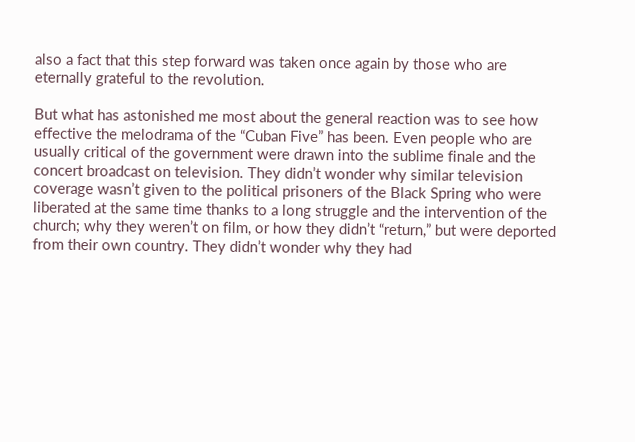also a fact that this step forward was taken once again by those who are eternally grateful to the revolution.

But what has astonished me most about the general reaction was to see how effective the melodrama of the “Cuban Five” has been. Even people who are usually critical of the government were drawn into the sublime finale and the concert broadcast on television. They didn’t wonder why similar television coverage wasn’t given to the political prisoners of the Black Spring who were liberated at the same time thanks to a long struggle and the intervention of the church; why they weren’t on film, or how they didn’t “return,” but were deported from their own country. They didn’t wonder why they had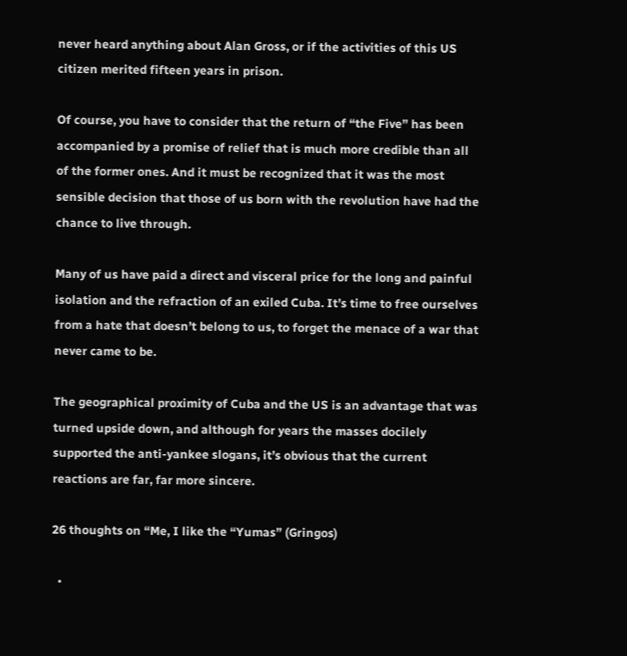never heard anything about Alan Gross, or if the activities of this US citizen merited fifteen years in prison.

Of course, you have to consider that the return of “the Five” has been accompanied by a promise of relief that is much more credible than all of the former ones. And it must be recognized that it was the most sensible decision that those of us born with the revolution have had the chance to live through.

Many of us have paid a direct and visceral price for the long and painful isolation and the refraction of an exiled Cuba. It’s time to free ourselves from a hate that doesn’t belong to us, to forget the menace of a war that never came to be.

The geographical proximity of Cuba and the US is an advantage that was turned upside down, and although for years the masses docilely supported the anti-yankee slogans, it’s obvious that the current reactions are far, far more sincere.

26 thoughts on “Me, I like the “Yumas” (Gringos)

  •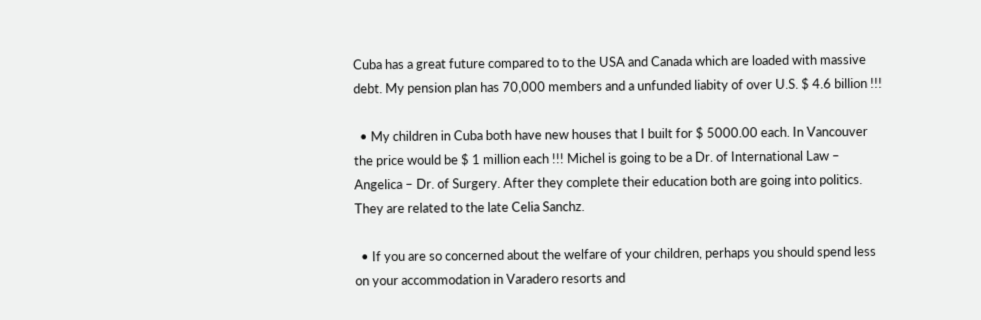Cuba has a great future compared to to the USA and Canada which are loaded with massive debt. My pension plan has 70,000 members and a unfunded liabity of over U.S. $ 4.6 billion !!!

  • My children in Cuba both have new houses that I built for $ 5000.00 each. In Vancouver the price would be $ 1 million each !!! Michel is going to be a Dr. of International Law – Angelica – Dr. of Surgery. After they complete their education both are going into politics. They are related to the late Celia Sanchz.

  • If you are so concerned about the welfare of your children, perhaps you should spend less on your accommodation in Varadero resorts and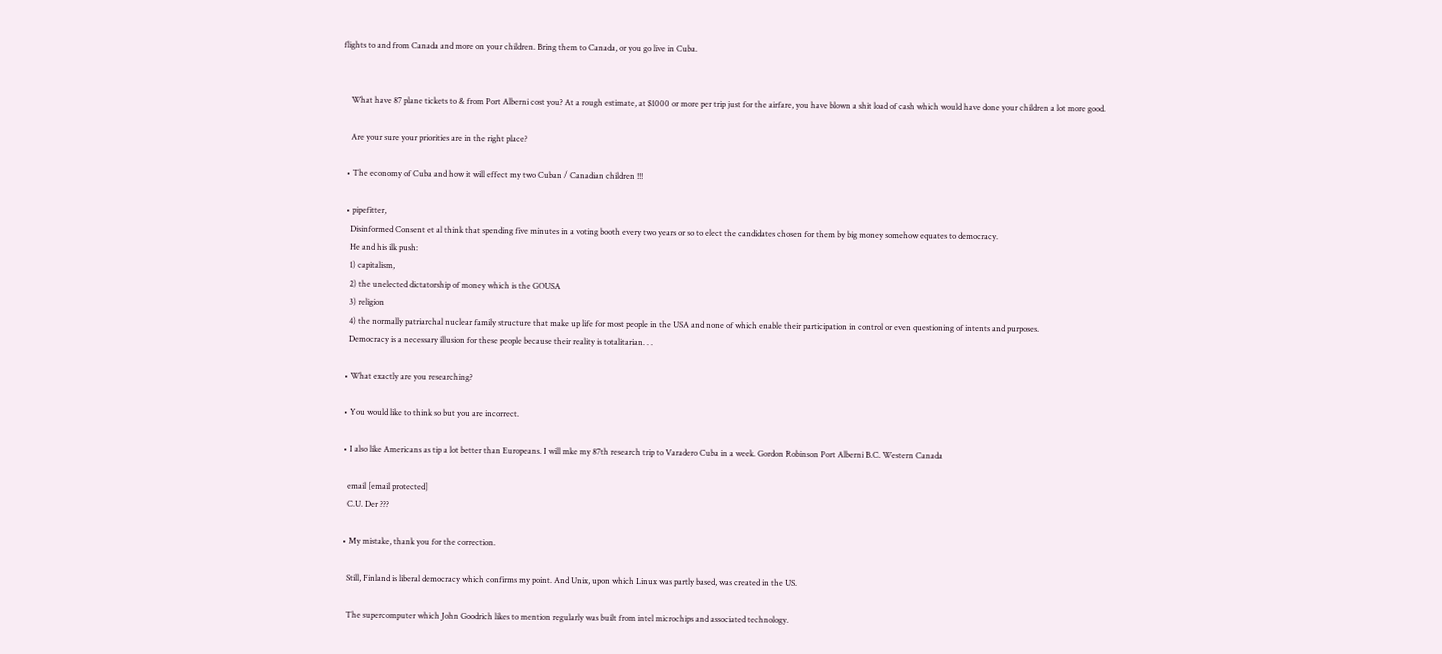flights to and from Canada and more on your children. Bring them to Canada, or you go live in Cuba.


    What have 87 plane tickets to & from Port Alberni cost you? At a rough estimate, at $1000 or more per trip just for the airfare, you have blown a shit load of cash which would have done your children a lot more good.

    Are your sure your priorities are in the right place?

  • The economy of Cuba and how it will effect my two Cuban / Canadian children !!!

  • pipefitter,
    Disinformed Consent et al think that spending five minutes in a voting booth every two years or so to elect the candidates chosen for them by big money somehow equates to democracy.
    He and his ilk push:
    1) capitalism,
    2) the unelected dictatorship of money which is the GOUSA
    3) religion
    4) the normally patriarchal nuclear family structure that make up life for most people in the USA and none of which enable their participation in control or even questioning of intents and purposes.
    Democracy is a necessary illusion for these people because their reality is totalitarian. . .

  • What exactly are you researching?

  • You would like to think so but you are incorrect.

  • I also like Americans as tip a lot better than Europeans. I will mke my 87th research trip to Varadero Cuba in a week. Gordon Robinson Port Alberni B.C. Western Canada

    email [email protected]
    C.U. Der ???

  • My mistake, thank you for the correction.

    Still, Finland is liberal democracy which confirms my point. And Unix, upon which Linux was partly based, was created in the US.

    The supercomputer which John Goodrich likes to mention regularly was built from intel microchips and associated technology.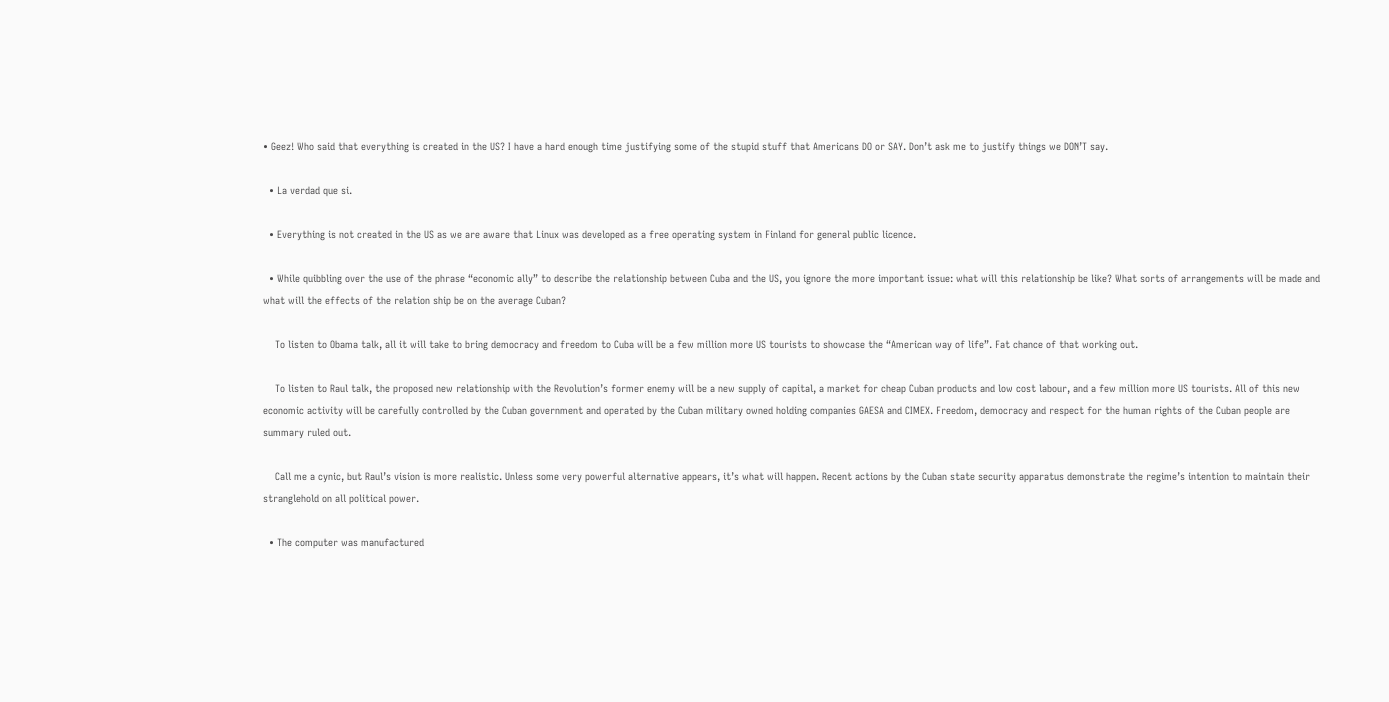• Geez! Who said that everything is created in the US? I have a hard enough time justifying some of the stupid stuff that Americans DO or SAY. Don’t ask me to justify things we DON’T say.

  • La verdad que si.

  • Everything is not created in the US as we are aware that Linux was developed as a free operating system in Finland for general public licence.

  • While quibbling over the use of the phrase “economic ally” to describe the relationship between Cuba and the US, you ignore the more important issue: what will this relationship be like? What sorts of arrangements will be made and what will the effects of the relation ship be on the average Cuban?

    To listen to Obama talk, all it will take to bring democracy and freedom to Cuba will be a few million more US tourists to showcase the “American way of life”. Fat chance of that working out.

    To listen to Raul talk, the proposed new relationship with the Revolution’s former enemy will be a new supply of capital, a market for cheap Cuban products and low cost labour, and a few million more US tourists. All of this new economic activity will be carefully controlled by the Cuban government and operated by the Cuban military owned holding companies GAESA and CIMEX. Freedom, democracy and respect for the human rights of the Cuban people are summary ruled out.

    Call me a cynic, but Raul’s vision is more realistic. Unless some very powerful alternative appears, it’s what will happen. Recent actions by the Cuban state security apparatus demonstrate the regime’s intention to maintain their stranglehold on all political power.

  • The computer was manufactured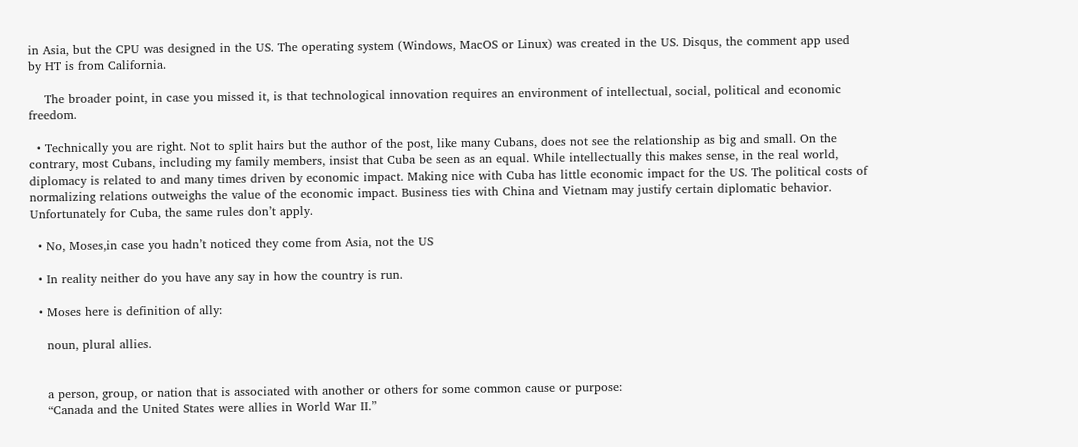in Asia, but the CPU was designed in the US. The operating system (Windows, MacOS or Linux) was created in the US. Disqus, the comment app used by HT is from California.

    The broader point, in case you missed it, is that technological innovation requires an environment of intellectual, social, political and economic freedom.

  • Technically you are right. Not to split hairs but the author of the post, like many Cubans, does not see the relationship as big and small. On the contrary, most Cubans, including my family members, insist that Cuba be seen as an equal. While intellectually this makes sense, in the real world, diplomacy is related to and many times driven by economic impact. Making nice with Cuba has little economic impact for the US. The political costs of normalizing relations outweighs the value of the economic impact. Business ties with China and Vietnam may justify certain diplomatic behavior. Unfortunately for Cuba, the same rules don’t apply.

  • No, Moses,in case you hadn’t noticed they come from Asia, not the US

  • In reality neither do you have any say in how the country is run.

  • Moses here is definition of ally:

    noun, plural allies.


    a person, group, or nation that is associated with another or others for some common cause or purpose:
    “Canada and the United States were allies in World War II.”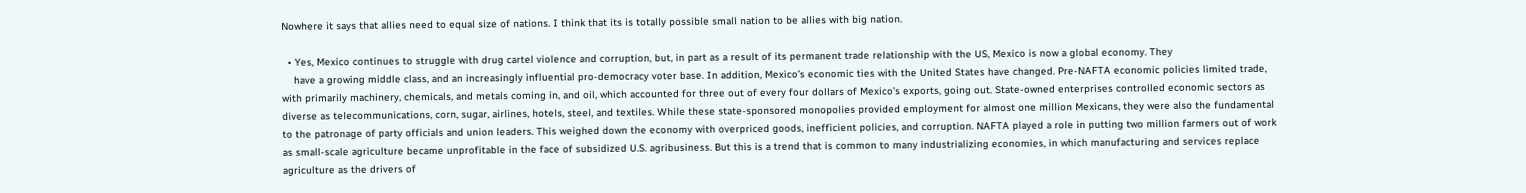Nowhere it says that allies need to equal size of nations. I think that its is totally possible small nation to be allies with big nation.

  • Yes, Mexico continues to struggle with drug cartel violence and corruption, but, in part as a result of its permanent trade relationship with the US, Mexico is now a global economy. They
    have a growing middle class, and an increasingly influential pro-democracy voter base. In addition, Mexico’s economic ties with the United States have changed. Pre-NAFTA economic policies limited trade, with primarily machinery, chemicals, and metals coming in, and oil, which accounted for three out of every four dollars of Mexico’s exports, going out. State-owned enterprises controlled economic sectors as diverse as telecommunications, corn, sugar, airlines, hotels, steel, and textiles. While these state-sponsored monopolies provided employment for almost one million Mexicans, they were also the fundamental to the patronage of party officials and union leaders. This weighed down the economy with overpriced goods, inefficient policies, and corruption. NAFTA played a role in putting two million farmers out of work as small-scale agriculture became unprofitable in the face of subsidized U.S. agribusiness. But this is a trend that is common to many industrializing economies, in which manufacturing and services replace agriculture as the drivers of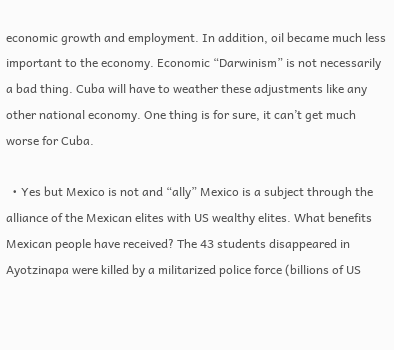economic growth and employment. In addition, oil became much less important to the economy. Economic “Darwinism” is not necessarily a bad thing. Cuba will have to weather these adjustments like any other national economy. One thing is for sure, it can’t get much worse for Cuba.

  • Yes but Mexico is not and “ally” Mexico is a subject through the alliance of the Mexican elites with US wealthy elites. What benefits Mexican people have received? The 43 students disappeared in Ayotzinapa were killed by a militarized police force (billions of US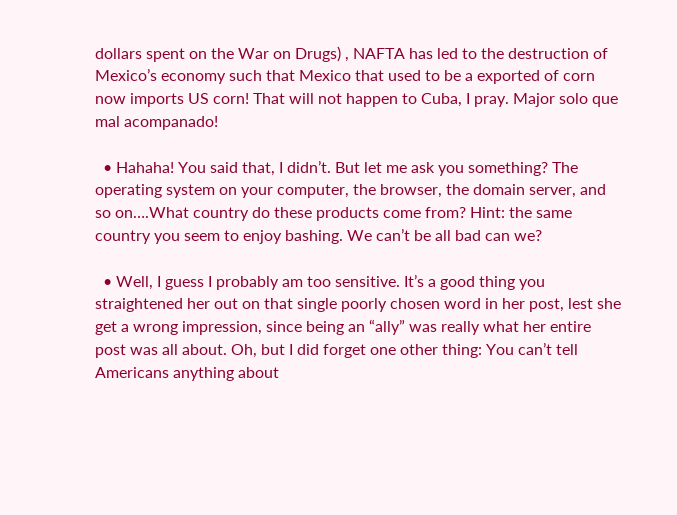dollars spent on the War on Drugs) , NAFTA has led to the destruction of Mexico’s economy such that Mexico that used to be a exported of corn now imports US corn! That will not happen to Cuba, I pray. Major solo que mal acompanado!

  • Hahaha! You said that, I didn’t. But let me ask you something? The operating system on your computer, the browser, the domain server, and so on….What country do these products come from? Hint: the same country you seem to enjoy bashing. We can’t be all bad can we?

  • Well, I guess I probably am too sensitive. It’s a good thing you straightened her out on that single poorly chosen word in her post, lest she get a wrong impression, since being an “ally” was really what her entire post was all about. Oh, but I did forget one other thing: You can’t tell Americans anything about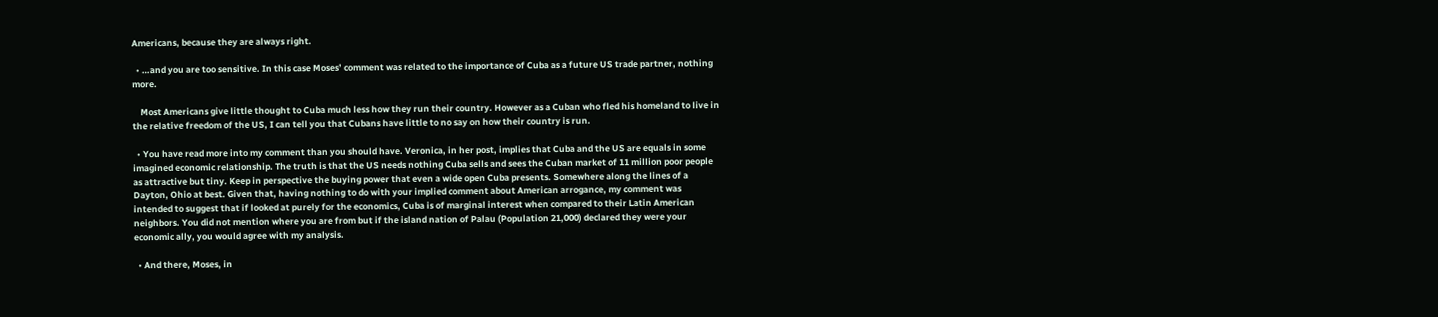Americans, because they are always right.

  • …and you are too sensitive. In this case Moses’ comment was related to the importance of Cuba as a future US trade partner, nothing more.

    Most Americans give little thought to Cuba much less how they run their country. However as a Cuban who fled his homeland to live in the relative freedom of the US, I can tell you that Cubans have little to no say on how their country is run.

  • You have read more into my comment than you should have. Veronica, in her post, implies that Cuba and the US are equals in some imagined economic relationship. The truth is that the US needs nothing Cuba sells and sees the Cuban market of 11 million poor people as attractive but tiny. Keep in perspective the buying power that even a wide open Cuba presents. Somewhere along the lines of a Dayton, Ohio at best. Given that, having nothing to do with your implied comment about American arrogance, my comment was intended to suggest that if looked at purely for the economics, Cuba is of marginal interest when compared to their Latin American neighbors. You did not mention where you are from but if the island nation of Palau (Population 21,000) declared they were your economic ally, you would agree with my analysis.

  • And there, Moses, in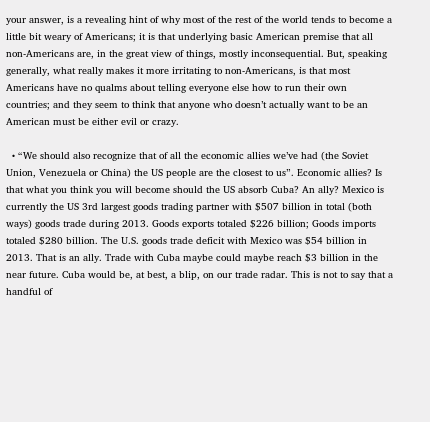your answer, is a revealing hint of why most of the rest of the world tends to become a little bit weary of Americans; it is that underlying basic American premise that all non-Americans are, in the great view of things, mostly inconsequential. But, speaking generally, what really makes it more irritating to non-Americans, is that most Americans have no qualms about telling everyone else how to run their own countries; and they seem to think that anyone who doesn’t actually want to be an American must be either evil or crazy.

  • “We should also recognize that of all the economic allies we’ve had (the Soviet Union, Venezuela or China) the US people are the closest to us”. Economic allies? Is that what you think you will become should the US absorb Cuba? An ally? Mexico is currently the US 3rd largest goods trading partner with $507 billion in total (both ways) goods trade during 2013. Goods exports totaled $226 billion; Goods imports totaled $280 billion. The U.S. goods trade deficit with Mexico was $54 billion in 2013. That is an ally. Trade with Cuba maybe could maybe reach $3 billion in the near future. Cuba would be, at best, a blip, on our trade radar. This is not to say that a handful of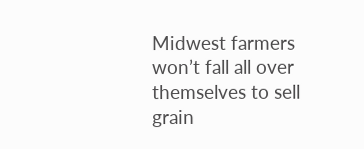Midwest farmers won’t fall all over themselves to sell grain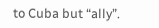to Cuba but “ally”.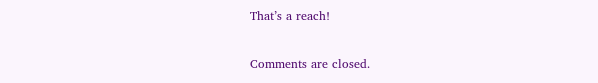That’s a reach!

Comments are closed.